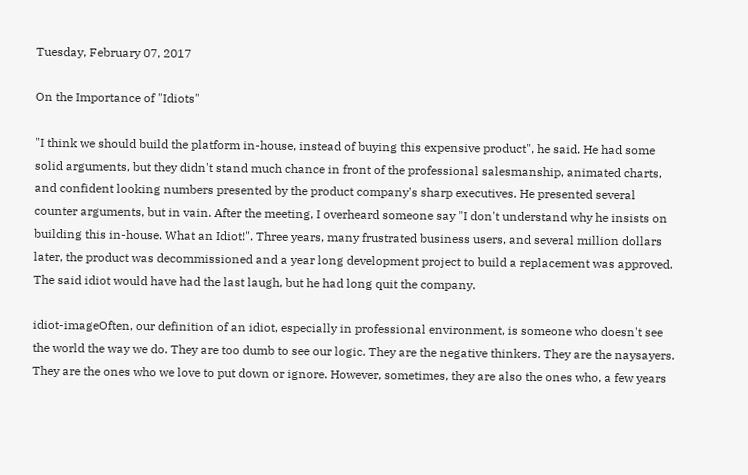Tuesday, February 07, 2017

On the Importance of "Idiots"

"I think we should build the platform in-house, instead of buying this expensive product", he said. He had some solid arguments, but they didn't stand much chance in front of the professional salesmanship, animated charts, and confident looking numbers presented by the product company's sharp executives. He presented several counter arguments, but in vain. After the meeting, I overheard someone say "I don't understand why he insists on building this in-house. What an Idiot!". Three years, many frustrated business users, and several million dollars later, the product was decommissioned and a year long development project to build a replacement was approved. The said idiot would have had the last laugh, but he had long quit the company.

idiot-imageOften, our definition of an idiot, especially in professional environment, is someone who doesn't see the world the way we do. They are too dumb to see our logic. They are the negative thinkers. They are the naysayers. They are the ones who we love to put down or ignore. However, sometimes, they are also the ones who, a few years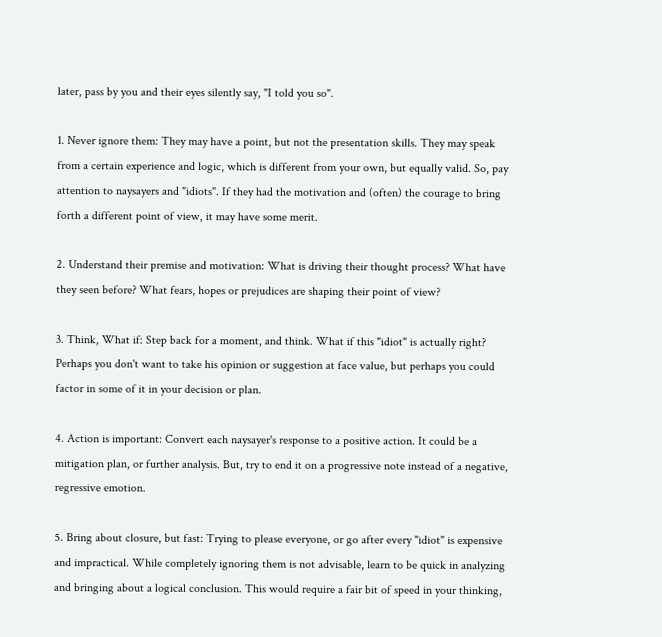later, pass by you and their eyes silently say, "I told you so".

1. Never ignore them: They may have a point, but not the presentation skills. They may speak from a certain experience and logic, which is different from your own, but equally valid. So, pay attention to naysayers and "idiots". If they had the motivation and (often) the courage to bring forth a different point of view, it may have some merit.

2. Understand their premise and motivation: What is driving their thought process? What have they seen before? What fears, hopes or prejudices are shaping their point of view?

3. Think, What if: Step back for a moment, and think. What if this "idiot" is actually right? Perhaps you don't want to take his opinion or suggestion at face value, but perhaps you could factor in some of it in your decision or plan.

4. Action is important: Convert each naysayer's response to a positive action. It could be a mitigation plan, or further analysis. But, try to end it on a progressive note instead of a negative, regressive emotion.

5. Bring about closure, but fast: Trying to please everyone, or go after every "idiot" is expensive and impractical. While completely ignoring them is not advisable, learn to be quick in analyzing and bringing about a logical conclusion. This would require a fair bit of speed in your thinking,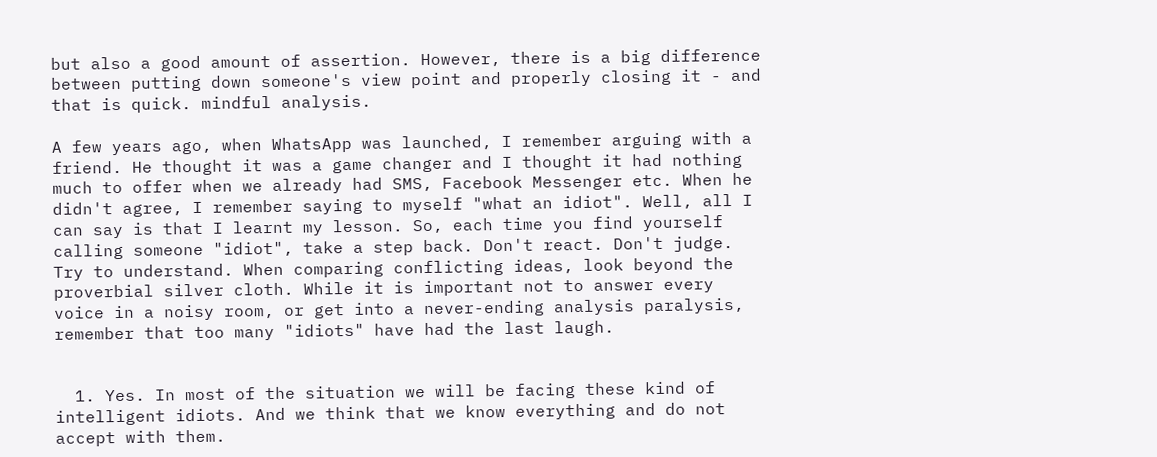but also a good amount of assertion. However, there is a big difference between putting down someone's view point and properly closing it - and that is quick. mindful analysis.

A few years ago, when WhatsApp was launched, I remember arguing with a friend. He thought it was a game changer and I thought it had nothing much to offer when we already had SMS, Facebook Messenger etc. When he didn't agree, I remember saying to myself "what an idiot". Well, all I can say is that I learnt my lesson. So, each time you find yourself calling someone "idiot", take a step back. Don't react. Don't judge. Try to understand. When comparing conflicting ideas, look beyond the proverbial silver cloth. While it is important not to answer every voice in a noisy room, or get into a never-ending analysis paralysis, remember that too many "idiots" have had the last laugh.


  1. Yes. In most of the situation we will be facing these kind of intelligent idiots. And we think that we know everything and do not accept with them.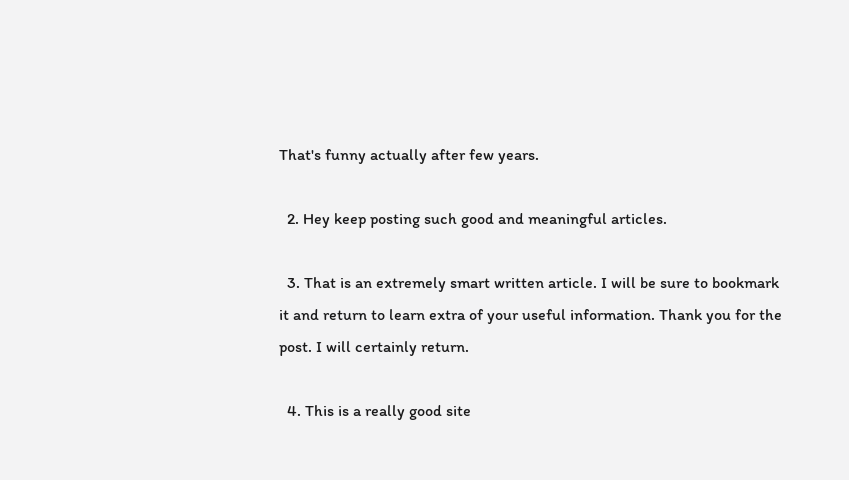That's funny actually after few years.

  2. Hey keep posting such good and meaningful articles.

  3. That is an extremely smart written article. I will be sure to bookmark it and return to learn extra of your useful information. Thank you for the post. I will certainly return.

  4. This is a really good site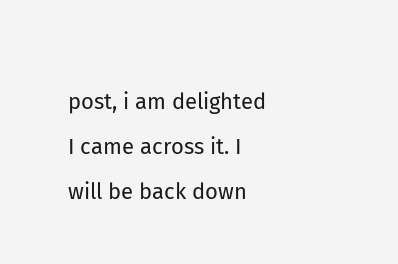post, i am delighted I came across it. I will be back down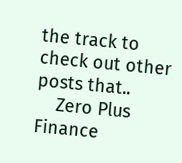the track to check out other posts that..
    Zero Plus Finance